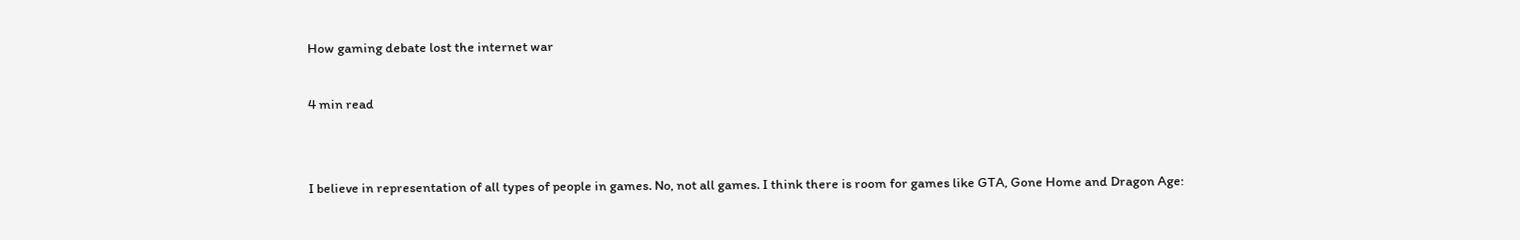How gaming debate lost the internet war

4 min read


I believe in representation of all types of people in games. No, not all games. I think there is room for games like GTA, Gone Home and Dragon Age: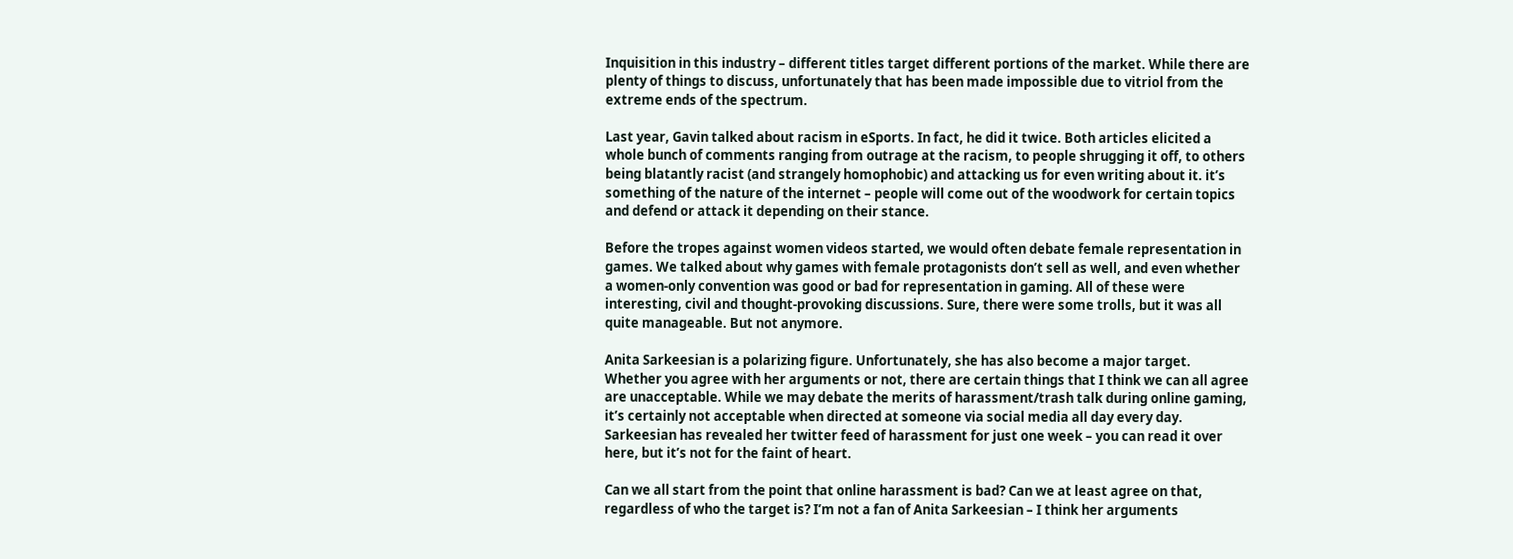Inquisition in this industry – different titles target different portions of the market. While there are plenty of things to discuss, unfortunately that has been made impossible due to vitriol from the extreme ends of the spectrum.

Last year, Gavin talked about racism in eSports. In fact, he did it twice. Both articles elicited a whole bunch of comments ranging from outrage at the racism, to people shrugging it off, to others being blatantly racist (and strangely homophobic) and attacking us for even writing about it. it’s something of the nature of the internet – people will come out of the woodwork for certain topics and defend or attack it depending on their stance.

Before the tropes against women videos started, we would often debate female representation in games. We talked about why games with female protagonists don’t sell as well, and even whether a women-only convention was good or bad for representation in gaming. All of these were interesting, civil and thought-provoking discussions. Sure, there were some trolls, but it was all quite manageable. But not anymore.

Anita Sarkeesian is a polarizing figure. Unfortunately, she has also become a major target. Whether you agree with her arguments or not, there are certain things that I think we can all agree are unacceptable. While we may debate the merits of harassment/trash talk during online gaming, it’s certainly not acceptable when directed at someone via social media all day every day. Sarkeesian has revealed her twitter feed of harassment for just one week – you can read it over here, but it’s not for the faint of heart.

Can we all start from the point that online harassment is bad? Can we at least agree on that, regardless of who the target is? I’m not a fan of Anita Sarkeesian – I think her arguments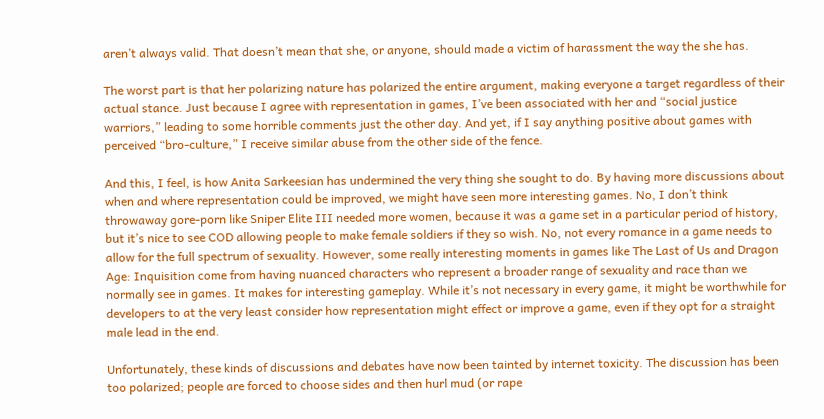aren’t always valid. That doesn’t mean that she, or anyone, should made a victim of harassment the way the she has.

The worst part is that her polarizing nature has polarized the entire argument, making everyone a target regardless of their actual stance. Just because I agree with representation in games, I’ve been associated with her and “social justice warriors,” leading to some horrible comments just the other day. And yet, if I say anything positive about games with perceived “bro-culture,” I receive similar abuse from the other side of the fence.

And this, I feel, is how Anita Sarkeesian has undermined the very thing she sought to do. By having more discussions about when and where representation could be improved, we might have seen more interesting games. No, I don’t think throwaway gore-porn like Sniper Elite III needed more women, because it was a game set in a particular period of history, but it’s nice to see COD allowing people to make female soldiers if they so wish. No, not every romance in a game needs to allow for the full spectrum of sexuality. However, some really interesting moments in games like The Last of Us and Dragon Age: Inquisition come from having nuanced characters who represent a broader range of sexuality and race than we normally see in games. It makes for interesting gameplay. While it’s not necessary in every game, it might be worthwhile for developers to at the very least consider how representation might effect or improve a game, even if they opt for a straight male lead in the end.

Unfortunately, these kinds of discussions and debates have now been tainted by internet toxicity. The discussion has been too polarized; people are forced to choose sides and then hurl mud (or rape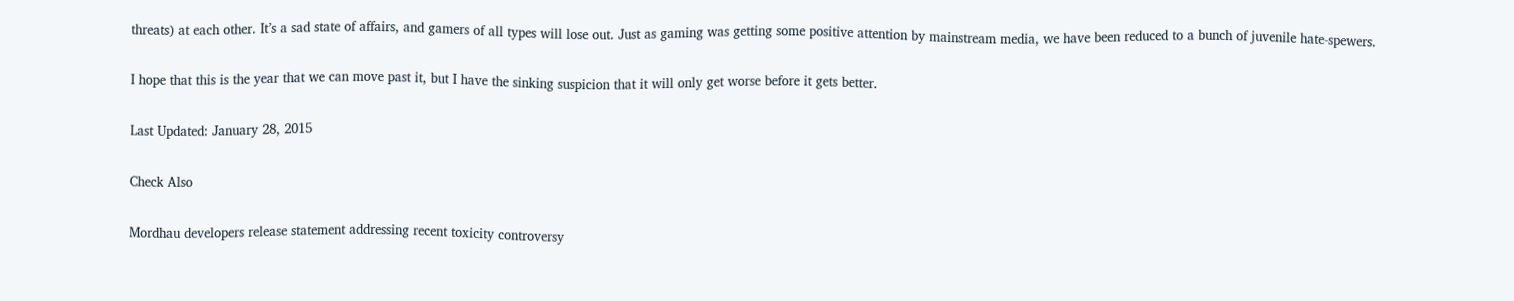threats) at each other. It’s a sad state of affairs, and gamers of all types will lose out. Just as gaming was getting some positive attention by mainstream media, we have been reduced to a bunch of juvenile hate-spewers.

I hope that this is the year that we can move past it, but I have the sinking suspicion that it will only get worse before it gets better.

Last Updated: January 28, 2015

Check Also

Mordhau developers release statement addressing recent toxicity controversy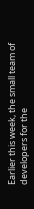Earlier this week, the small team of developers for the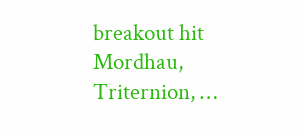breakout hit Mordhau, Triternion, …